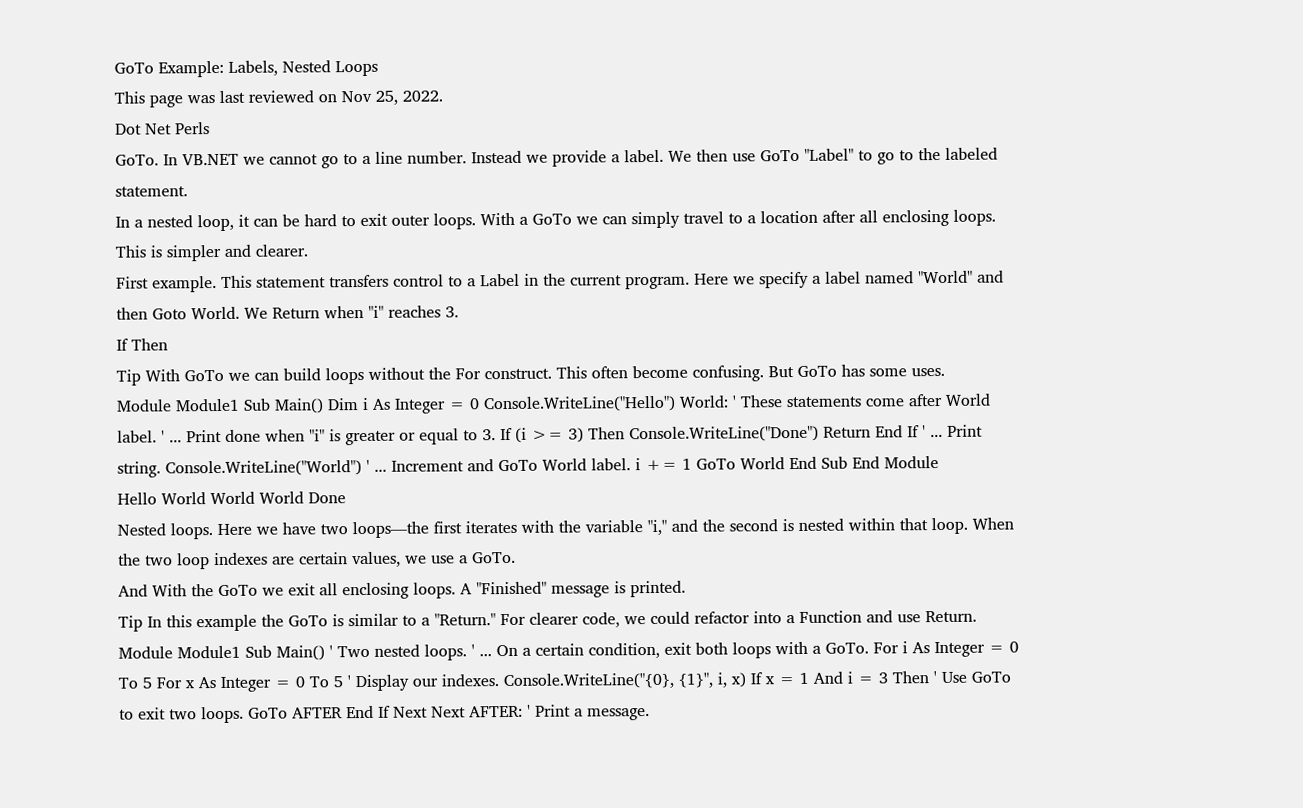GoTo Example: Labels, Nested Loops
This page was last reviewed on Nov 25, 2022.
Dot Net Perls
GoTo. In VB.NET we cannot go to a line number. Instead we provide a label. We then use GoTo "Label" to go to the labeled statement.
In a nested loop, it can be hard to exit outer loops. With a GoTo we can simply travel to a location after all enclosing loops. This is simpler and clearer.
First example. This statement transfers control to a Label in the current program. Here we specify a label named "World" and then Goto World. We Return when "i" reaches 3.
If Then
Tip With GoTo we can build loops without the For construct. This often become confusing. But GoTo has some uses.
Module Module1 Sub Main() Dim i As Integer = 0 Console.WriteLine("Hello") World: ' These statements come after World label. ' ... Print done when "i" is greater or equal to 3. If (i >= 3) Then Console.WriteLine("Done") Return End If ' ... Print string. Console.WriteLine("World") ' ... Increment and GoTo World label. i += 1 GoTo World End Sub End Module
Hello World World World Done
Nested loops. Here we have two loops—the first iterates with the variable "i," and the second is nested within that loop. When the two loop indexes are certain values, we use a GoTo.
And With the GoTo we exit all enclosing loops. A "Finished" message is printed.
Tip In this example the GoTo is similar to a "Return." For clearer code, we could refactor into a Function and use Return.
Module Module1 Sub Main() ' Two nested loops. ' ... On a certain condition, exit both loops with a GoTo. For i As Integer = 0 To 5 For x As Integer = 0 To 5 ' Display our indexes. Console.WriteLine("{0}, {1}", i, x) If x = 1 And i = 3 Then ' Use GoTo to exit two loops. GoTo AFTER End If Next Next AFTER: ' Print a message.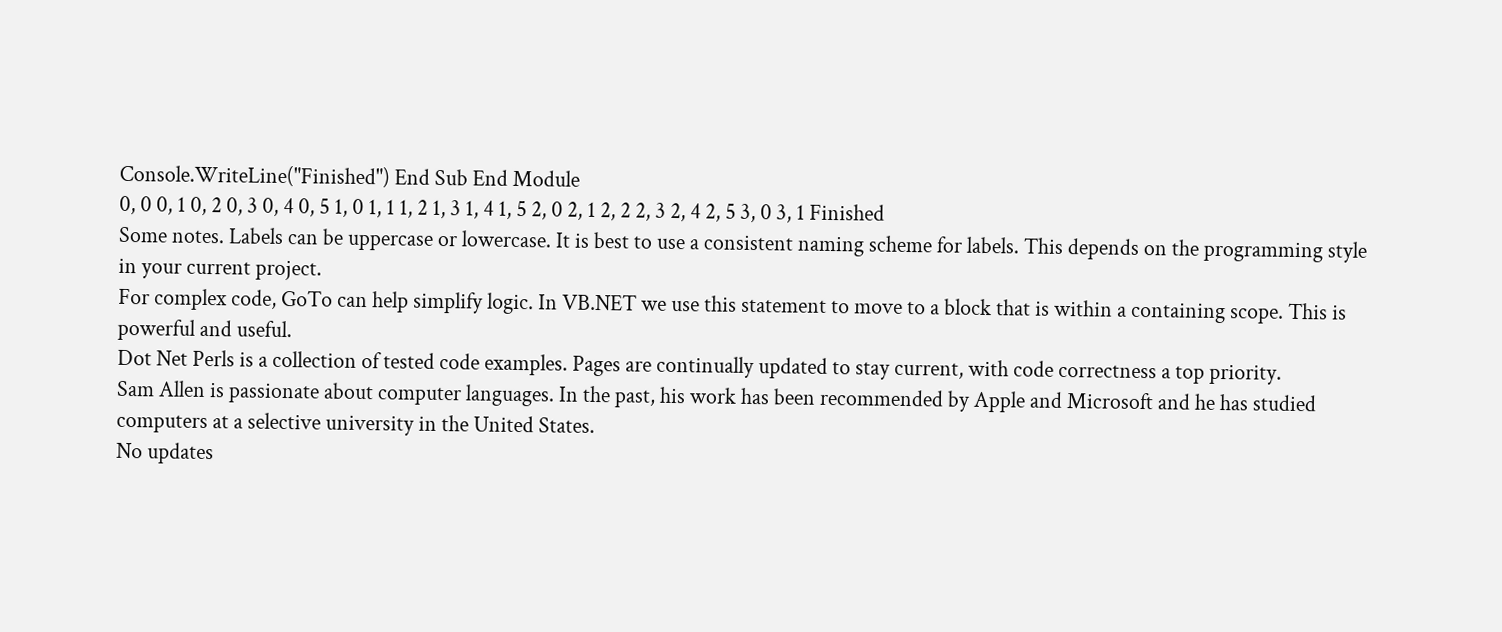Console.WriteLine("Finished") End Sub End Module
0, 0 0, 1 0, 2 0, 3 0, 4 0, 5 1, 0 1, 1 1, 2 1, 3 1, 4 1, 5 2, 0 2, 1 2, 2 2, 3 2, 4 2, 5 3, 0 3, 1 Finished
Some notes. Labels can be uppercase or lowercase. It is best to use a consistent naming scheme for labels. This depends on the programming style in your current project.
For complex code, GoTo can help simplify logic. In VB.NET we use this statement to move to a block that is within a containing scope. This is powerful and useful.
Dot Net Perls is a collection of tested code examples. Pages are continually updated to stay current, with code correctness a top priority.
Sam Allen is passionate about computer languages. In the past, his work has been recommended by Apple and Microsoft and he has studied computers at a selective university in the United States.
No updates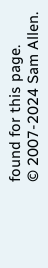found for this page.
© 2007-2024 Sam Allen.